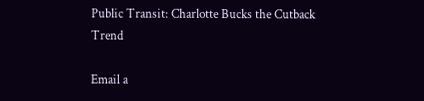Public Transit: Charlotte Bucks the Cutback Trend

Email a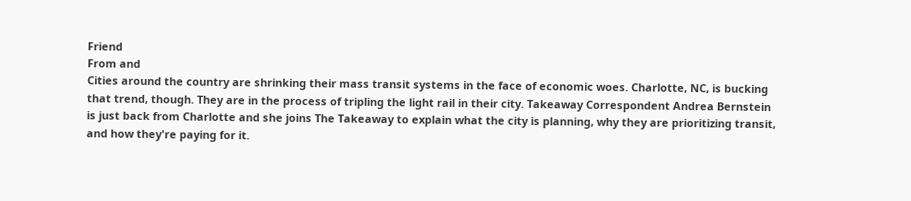Friend
From and
Cities around the country are shrinking their mass transit systems in the face of economic woes. Charlotte, NC, is bucking that trend, though. They are in the process of tripling the light rail in their city. Takeaway Correspondent Andrea Bernstein is just back from Charlotte and she joins The Takeaway to explain what the city is planning, why they are prioritizing transit, and how they're paying for it.